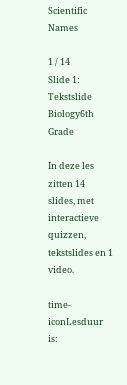Scientific Names

1 / 14
Slide 1: Tekstslide
Biology6th Grade

In deze les zitten 14 slides, met interactieve quizzen, tekstslides en 1 video.

time-iconLesduur is: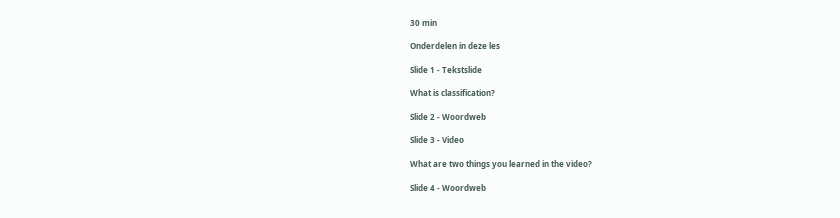30 min

Onderdelen in deze les

Slide 1 - Tekstslide

What is classification?

Slide 2 - Woordweb

Slide 3 - Video

What are two things you learned in the video?

Slide 4 - Woordweb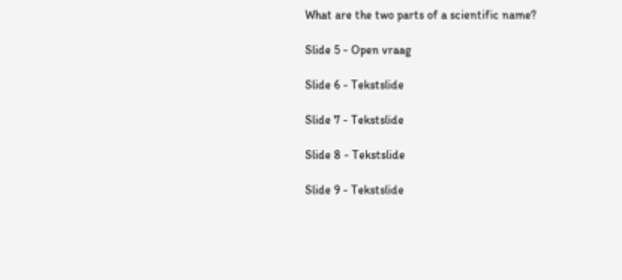What are the two parts of a scientific name?

Slide 5 - Open vraag

Slide 6 - Tekstslide

Slide 7 - Tekstslide

Slide 8 - Tekstslide

Slide 9 - Tekstslide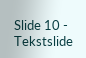Slide 10 - Tekstslide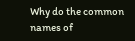Why do the common names of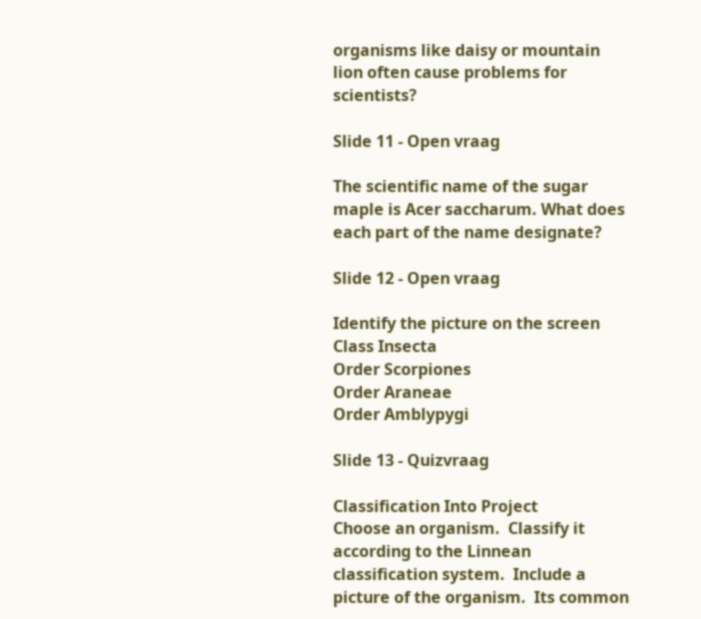organisms like daisy or mountain lion often cause problems for scientists?

Slide 11 - Open vraag

The scientific name of the sugar maple is Acer saccharum. What does each part of the name designate?

Slide 12 - Open vraag

Identify the picture on the screen
Class Insecta
Order Scorpiones
Order Araneae
Order Amblypygi

Slide 13 - Quizvraag

Classification Into Project
Choose an organism.  Classify it according to the Linnean classification system.  Include a picture of the organism.  Its common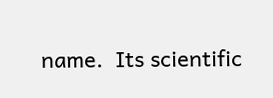name.  Its scientific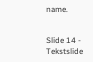name.


Slide 14 - Tekstslide